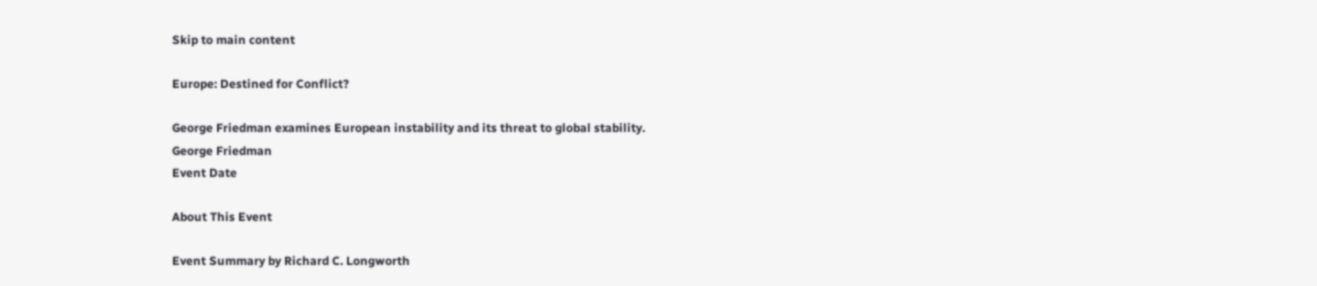Skip to main content

Europe: Destined for Conflict?

George Friedman examines European instability and its threat to global stability.
George Friedman
Event Date

About This Event

Event Summary by Richard C. Longworth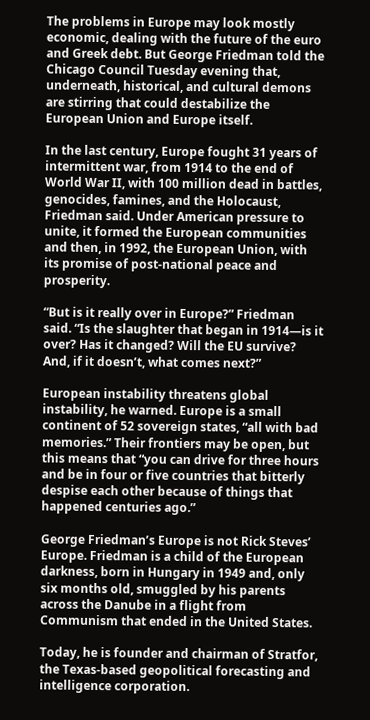The problems in Europe may look mostly economic, dealing with the future of the euro and Greek debt. But George Friedman told the Chicago Council Tuesday evening that, underneath, historical, and cultural demons are stirring that could destabilize the European Union and Europe itself.

In the last century, Europe fought 31 years of intermittent war, from 1914 to the end of World War II, with 100 million dead in battles, genocides, famines, and the Holocaust, Friedman said. Under American pressure to unite, it formed the European communities and then, in 1992, the European Union, with its promise of post-national peace and prosperity.

“But is it really over in Europe?” Friedman said. “Is the slaughter that began in 1914—is it over? Has it changed? Will the EU survive? And, if it doesn’t, what comes next?”

European instability threatens global instability, he warned. Europe is a small continent of 52 sovereign states, “all with bad memories.” Their frontiers may be open, but this means that “you can drive for three hours and be in four or five countries that bitterly despise each other because of things that happened centuries ago.”

George Friedman’s Europe is not Rick Steves’ Europe. Friedman is a child of the European darkness, born in Hungary in 1949 and, only six months old, smuggled by his parents across the Danube in a flight from Communism that ended in the United States.

Today, he is founder and chairman of Stratfor, the Texas-based geopolitical forecasting and intelligence corporation.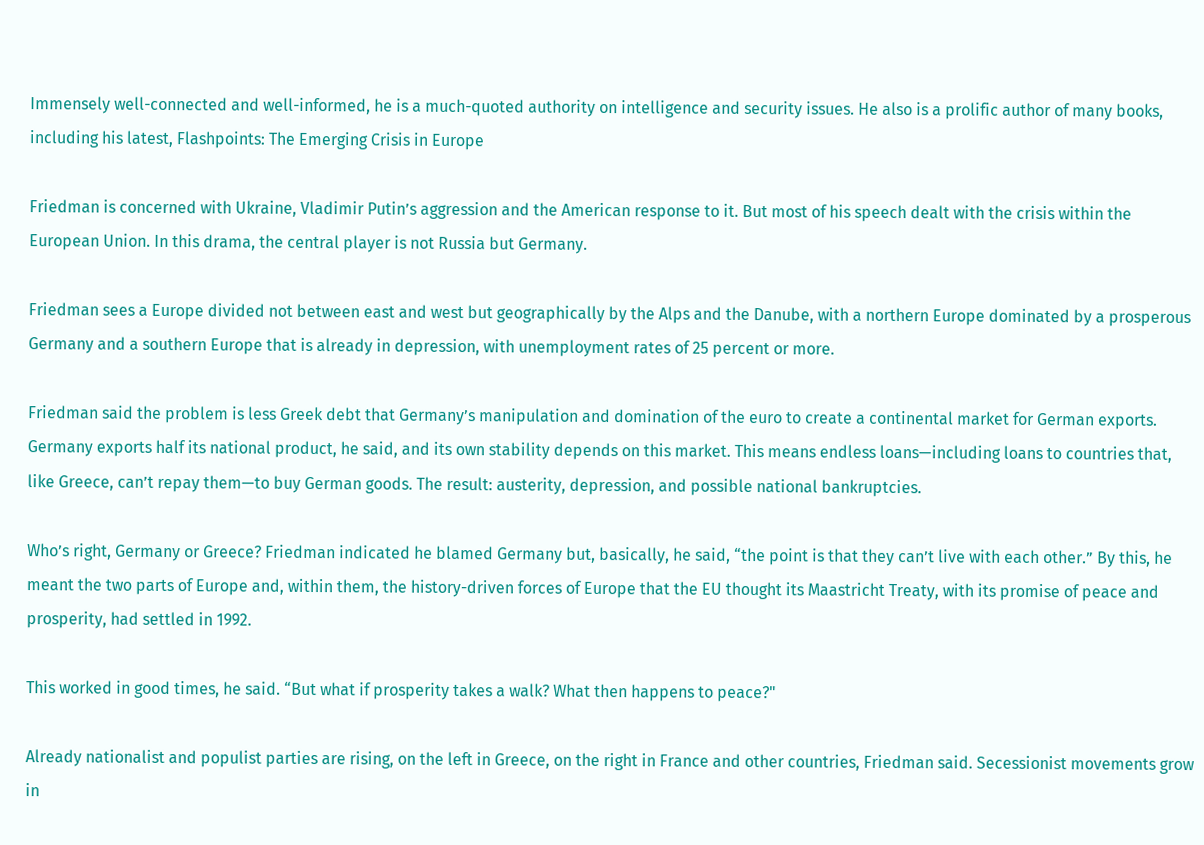Immensely well-connected and well-informed, he is a much-quoted authority on intelligence and security issues. He also is a prolific author of many books, including his latest, Flashpoints: The Emerging Crisis in Europe

Friedman is concerned with Ukraine, Vladimir Putin’s aggression and the American response to it. But most of his speech dealt with the crisis within the European Union. In this drama, the central player is not Russia but Germany.

Friedman sees a Europe divided not between east and west but geographically by the Alps and the Danube, with a northern Europe dominated by a prosperous Germany and a southern Europe that is already in depression, with unemployment rates of 25 percent or more.

Friedman said the problem is less Greek debt that Germany’s manipulation and domination of the euro to create a continental market for German exports. Germany exports half its national product, he said, and its own stability depends on this market. This means endless loans—including loans to countries that, like Greece, can’t repay them—to buy German goods. The result: austerity, depression, and possible national bankruptcies.

Who’s right, Germany or Greece? Friedman indicated he blamed Germany but, basically, he said, “the point is that they can’t live with each other.” By this, he meant the two parts of Europe and, within them, the history-driven forces of Europe that the EU thought its Maastricht Treaty, with its promise of peace and prosperity, had settled in 1992.

This worked in good times, he said. “But what if prosperity takes a walk? What then happens to peace?"

Already nationalist and populist parties are rising, on the left in Greece, on the right in France and other countries, Friedman said. Secessionist movements grow in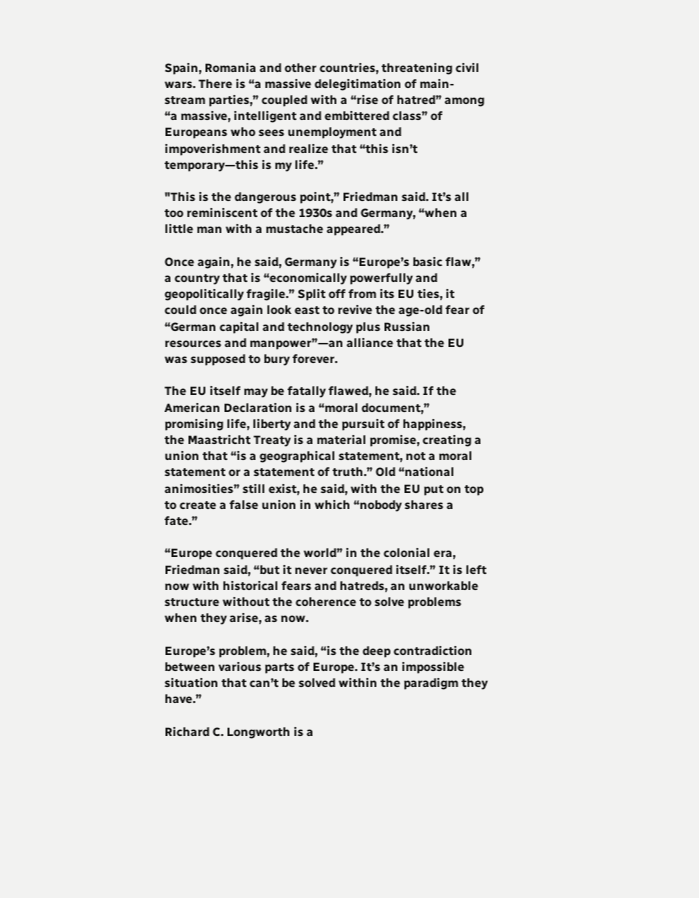Spain, Romania and other countries, threatening civil wars. There is “a massive delegitimation of main-stream parties,” coupled with a “rise of hatred” among “a massive, intelligent and embittered class” of Europeans who sees unemployment and impoverishment and realize that “this isn’t temporary—this is my life.”

"This is the dangerous point,” Friedman said. It’s all too reminiscent of the 1930s and Germany, “when a little man with a mustache appeared.”

Once again, he said, Germany is “Europe’s basic flaw,” a country that is “economically powerfully and geopolitically fragile.” Split off from its EU ties, it could once again look east to revive the age-old fear of “German capital and technology plus Russian resources and manpower”—an alliance that the EU was supposed to bury forever.

The EU itself may be fatally flawed, he said. If the American Declaration is a “moral document,” promising life, liberty and the pursuit of happiness, the Maastricht Treaty is a material promise, creating a union that “is a geographical statement, not a moral statement or a statement of truth.” Old “national animosities” still exist, he said, with the EU put on top to create a false union in which “nobody shares a fate.”

“Europe conquered the world” in the colonial era, Friedman said, “but it never conquered itself.” It is left now with historical fears and hatreds, an unworkable structure without the coherence to solve problems when they arise, as now.

Europe’s problem, he said, “is the deep contradiction between various parts of Europe. It’s an impossible situation that can’t be solved within the paradigm they have.”

Richard C. Longworth is a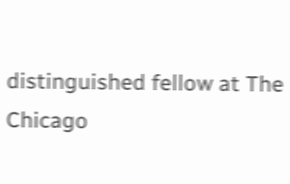distinguished fellow at The Chicago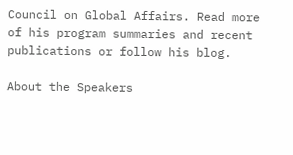Council on Global Affairs. Read more of his program summaries and recent publications or follow his blog.

About the Speakers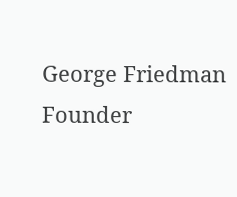George Friedman
Founder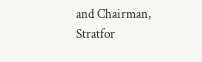and Chairman, Stratfor